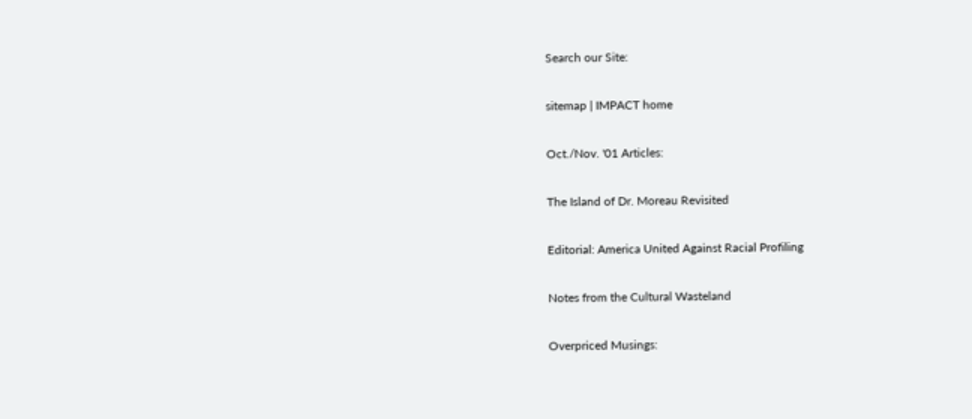Search our Site:

sitemap | IMPACT home

Oct./Nov. '01 Articles:

The Island of Dr. Moreau Revisited

Editorial: America United Against Racial Profiling

Notes from the Cultural Wasteland

Overpriced Musings: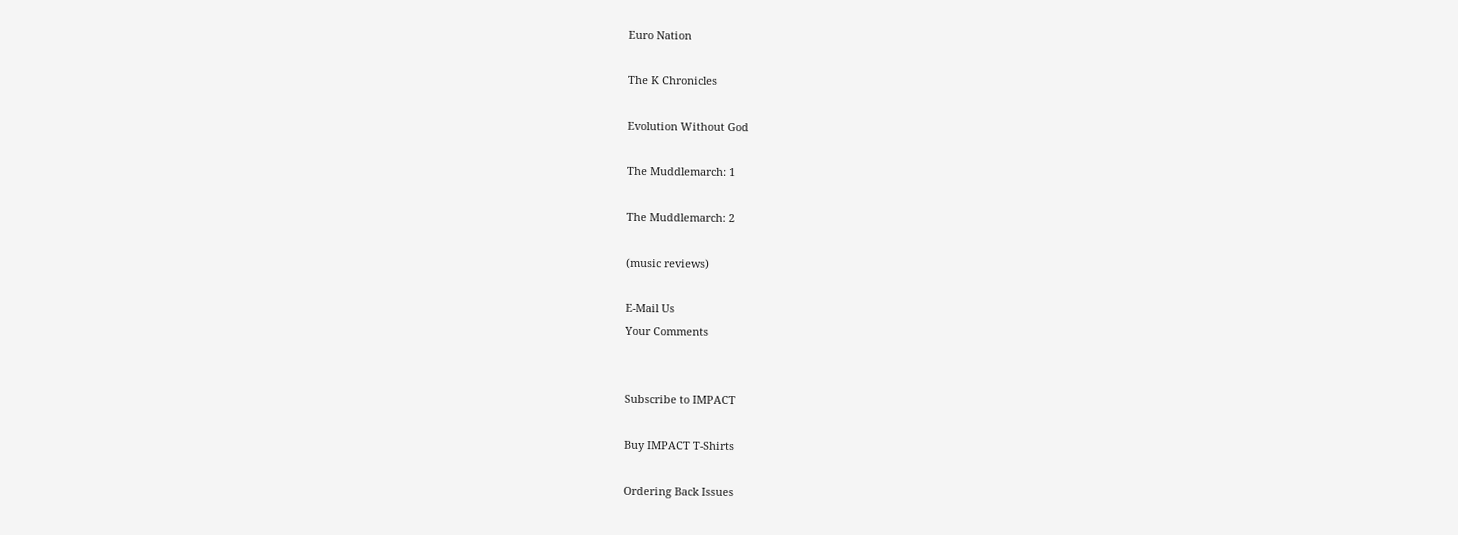Euro Nation

The K Chronicles

Evolution Without God

The Muddlemarch: 1

The Muddlemarch: 2

(music reviews)

E-Mail Us
Your Comments


Subscribe to IMPACT

Buy IMPACT T-Shirts

Ordering Back Issues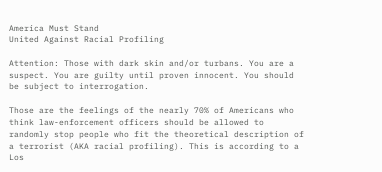America Must Stand
United Against Racial Profiling

Attention: Those with dark skin and/or turbans. You are a suspect. You are guilty until proven innocent. You should be subject to interrogation.

Those are the feelings of the nearly 70% of Americans who think law-enforcement officers should be allowed to randomly stop people who fit the theoretical description of a terrorist (AKA racial profiling). This is according to a Los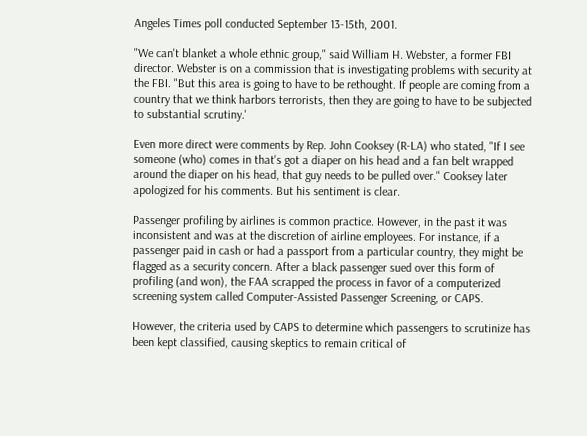Angeles Times poll conducted September 13-15th, 2001.

"We can't blanket a whole ethnic group," said William H. Webster, a former FBI director. Webster is on a commission that is investigating problems with security at the FBI. "But this area is going to have to be rethought. If people are coming from a country that we think harbors terrorists, then they are going to have to be subjected to substantial scrutiny.'

Even more direct were comments by Rep. John Cooksey (R-LA) who stated, "If I see someone (who) comes in that's got a diaper on his head and a fan belt wrapped around the diaper on his head, that guy needs to be pulled over." Cooksey later apologized for his comments. But his sentiment is clear.

Passenger profiling by airlines is common practice. However, in the past it was inconsistent and was at the discretion of airline employees. For instance, if a passenger paid in cash or had a passport from a particular country, they might be flagged as a security concern. After a black passenger sued over this form of profiling (and won), the FAA scrapped the process in favor of a computerized screening system called Computer-Assisted Passenger Screening, or CAPS.

However, the criteria used by CAPS to determine which passengers to scrutinize has been kept classified, causing skeptics to remain critical of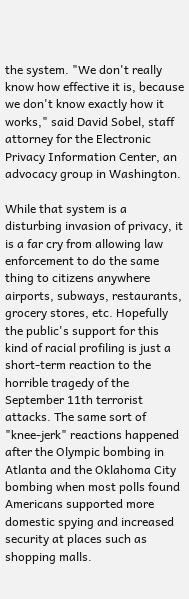the system. "We don't really know how effective it is, because we don't know exactly how it works," said David Sobel, staff attorney for the Electronic Privacy Information Center, an advocacy group in Washington.

While that system is a disturbing invasion of privacy, it is a far cry from allowing law enforcement to do the same thing to citizens anywhere airports, subways, restaurants, grocery stores, etc. Hopefully the public's support for this kind of racial profiling is just a short-term reaction to the horrible tragedy of the September 11th terrorist attacks. The same sort of "knee-jerk" reactions happened after the Olympic bombing in Atlanta and the Oklahoma City bombing when most polls found Americans supported more domestic spying and increased security at places such as shopping malls.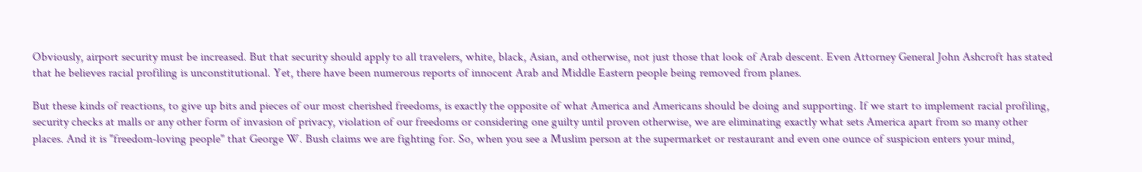Obviously, airport security must be increased. But that security should apply to all travelers, white, black, Asian, and otherwise, not just those that look of Arab descent. Even Attorney General John Ashcroft has stated that he believes racial profiling is unconstitutional. Yet, there have been numerous reports of innocent Arab and Middle Eastern people being removed from planes.

But these kinds of reactions, to give up bits and pieces of our most cherished freedoms, is exactly the opposite of what America and Americans should be doing and supporting. If we start to implement racial profiling, security checks at malls or any other form of invasion of privacy, violation of our freedoms or considering one guilty until proven otherwise, we are eliminating exactly what sets America apart from so many other places. And it is "freedom-loving people" that George W. Bush claims we are fighting for. So, when you see a Muslim person at the supermarket or restaurant and even one ounce of suspicion enters your mind,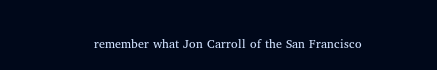remember what Jon Carroll of the San Francisco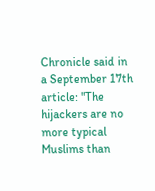Chronicle said in a September 17th article: "The hijackers are no more typical Muslims than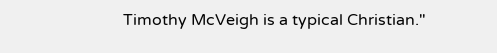Timothy McVeigh is a typical Christian."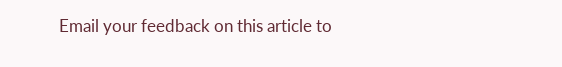Email your feedback on this article to